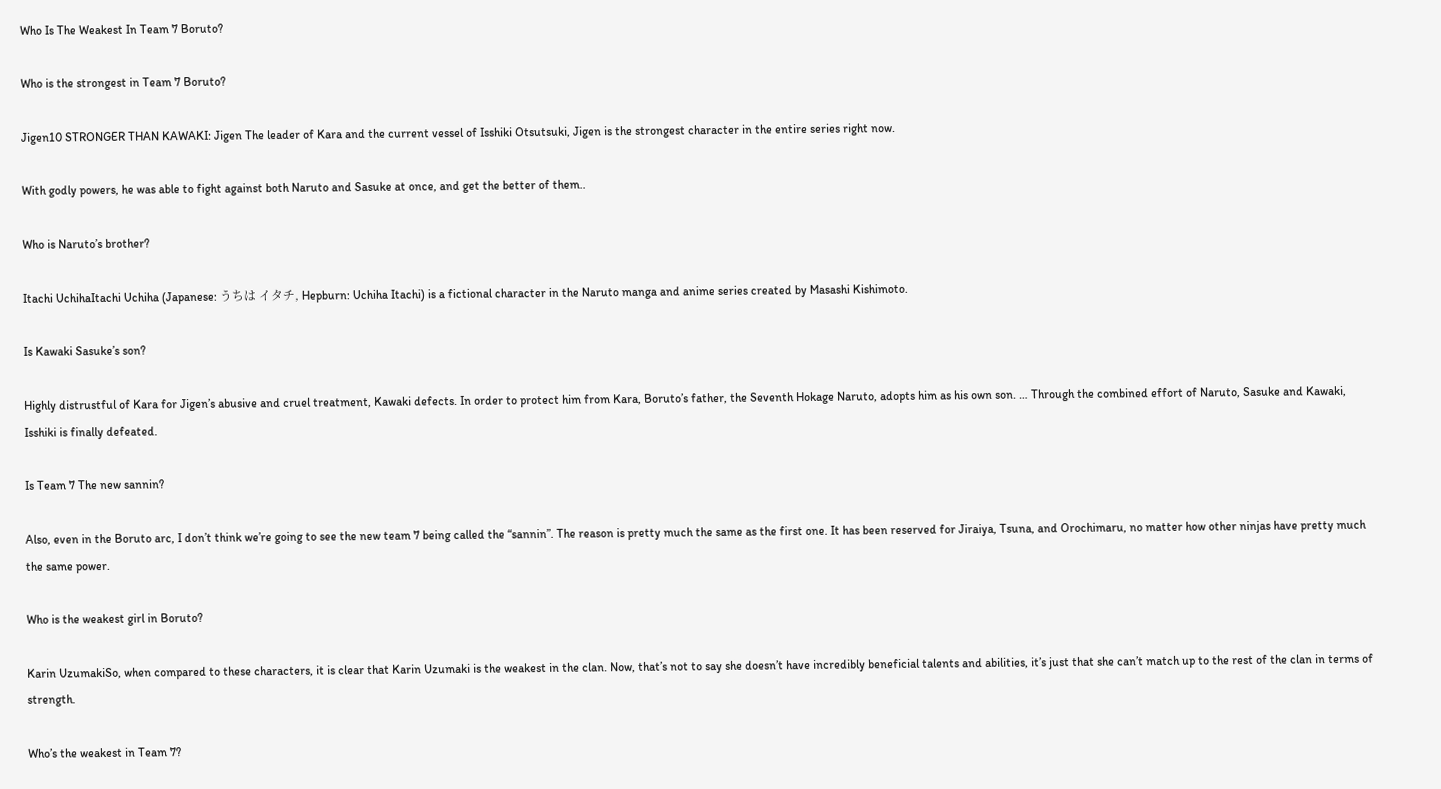Who Is The Weakest In Team 7 Boruto?

Who is the strongest in Team 7 Boruto?

Jigen10 STRONGER THAN KAWAKI: Jigen The leader of Kara and the current vessel of Isshiki Otsutsuki, Jigen is the strongest character in the entire series right now.

With godly powers, he was able to fight against both Naruto and Sasuke at once, and get the better of them..

Who is Naruto’s brother?

Itachi UchihaItachi Uchiha (Japanese: うちは イタチ, Hepburn: Uchiha Itachi) is a fictional character in the Naruto manga and anime series created by Masashi Kishimoto.

Is Kawaki Sasuke’s son?

Highly distrustful of Kara for Jigen’s abusive and cruel treatment, Kawaki defects. In order to protect him from Kara, Boruto’s father, the Seventh Hokage Naruto, adopts him as his own son. … Through the combined effort of Naruto, Sasuke and Kawaki, Isshiki is finally defeated.

Is Team 7 The new sannin?

Also, even in the Boruto arc, I don’t think we’re going to see the new team 7 being called the “sannin”. The reason is pretty much the same as the first one. It has been reserved for Jiraiya, Tsuna, and Orochimaru, no matter how other ninjas have pretty much the same power.

Who is the weakest girl in Boruto?

Karin UzumakiSo, when compared to these characters, it is clear that Karin Uzumaki is the weakest in the clan. Now, that’s not to say she doesn’t have incredibly beneficial talents and abilities, it’s just that she can’t match up to the rest of the clan in terms of strength.

Who’s the weakest in Team 7?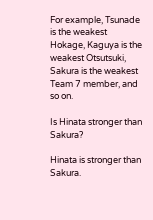For example, Tsunade is the weakest Hokage, Kaguya is the weakest Otsutsuki, Sakura is the weakest Team 7 member, and so on.

Is Hinata stronger than Sakura?

Hinata is stronger than Sakura.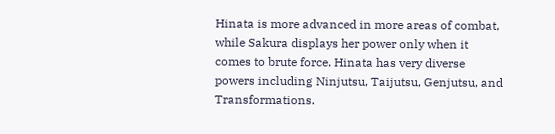Hinata is more advanced in more areas of combat, while Sakura displays her power only when it comes to brute force. Hinata has very diverse powers including Ninjutsu, Taijutsu, Genjutsu, and Transformations.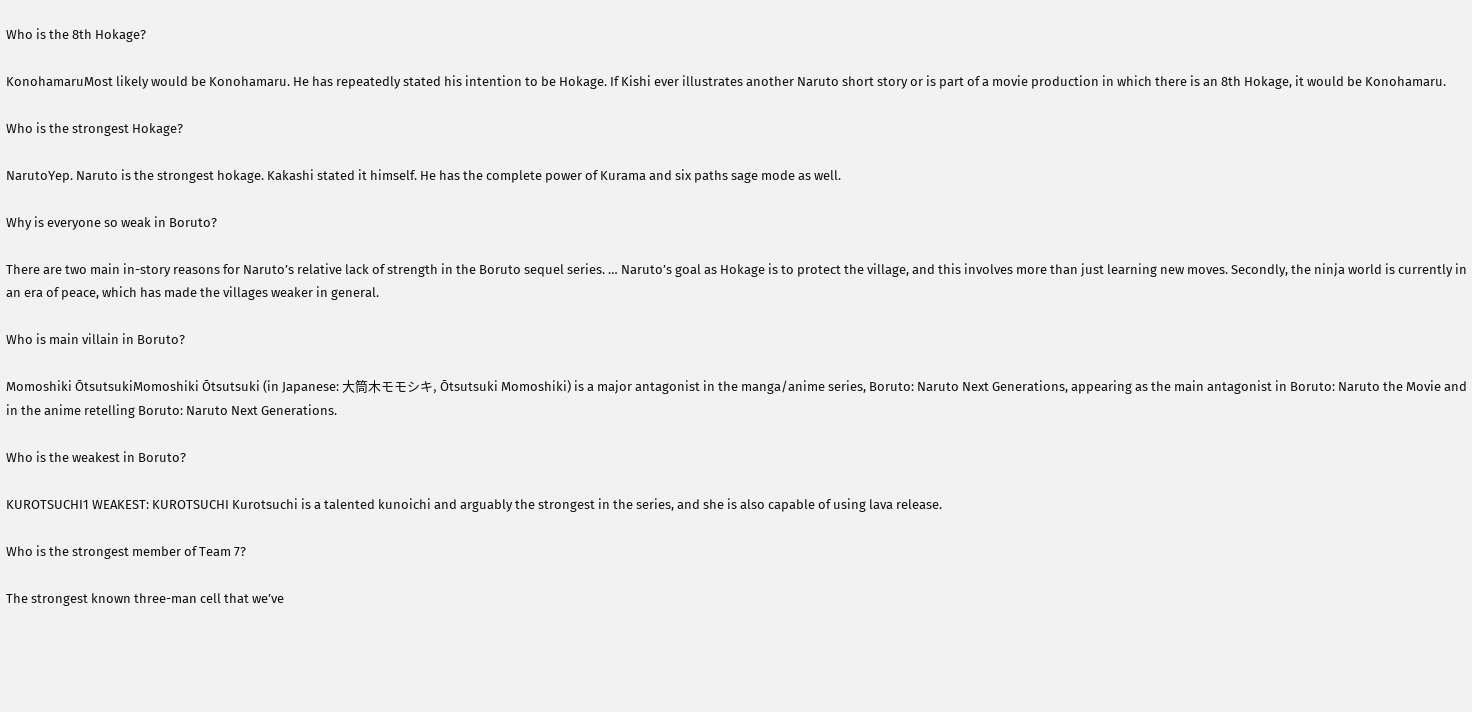Who is the 8th Hokage?

KonohamaruMost likely would be Konohamaru. He has repeatedly stated his intention to be Hokage. If Kishi ever illustrates another Naruto short story or is part of a movie production in which there is an 8th Hokage, it would be Konohamaru.

Who is the strongest Hokage?

NarutoYep. Naruto is the strongest hokage. Kakashi stated it himself. He has the complete power of Kurama and six paths sage mode as well.

Why is everyone so weak in Boruto?

There are two main in-story reasons for Naruto’s relative lack of strength in the Boruto sequel series. … Naruto’s goal as Hokage is to protect the village, and this involves more than just learning new moves. Secondly, the ninja world is currently in an era of peace, which has made the villages weaker in general.

Who is main villain in Boruto?

Momoshiki ŌtsutsukiMomoshiki Ōtsutsuki (in Japanese: 大筒木モモシキ, Ōtsutsuki Momoshiki) is a major antagonist in the manga/anime series, Boruto: Naruto Next Generations, appearing as the main antagonist in Boruto: Naruto the Movie and in the anime retelling Boruto: Naruto Next Generations.

Who is the weakest in Boruto?

KUROTSUCHI1 WEAKEST: KUROTSUCHI Kurotsuchi is a talented kunoichi and arguably the strongest in the series, and she is also capable of using lava release.

Who is the strongest member of Team 7?

The strongest known three-man cell that we’ve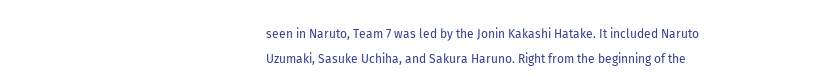seen in Naruto, Team 7 was led by the Jonin Kakashi Hatake. It included Naruto Uzumaki, Sasuke Uchiha, and Sakura Haruno. Right from the beginning of the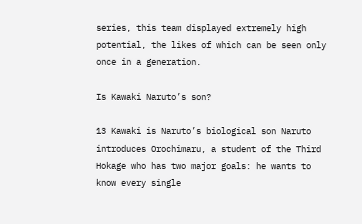series, this team displayed extremely high potential, the likes of which can be seen only once in a generation.

Is Kawaki Naruto’s son?

13 Kawaki is Naruto’s biological son Naruto introduces Orochimaru, a student of the Third Hokage who has two major goals: he wants to know every single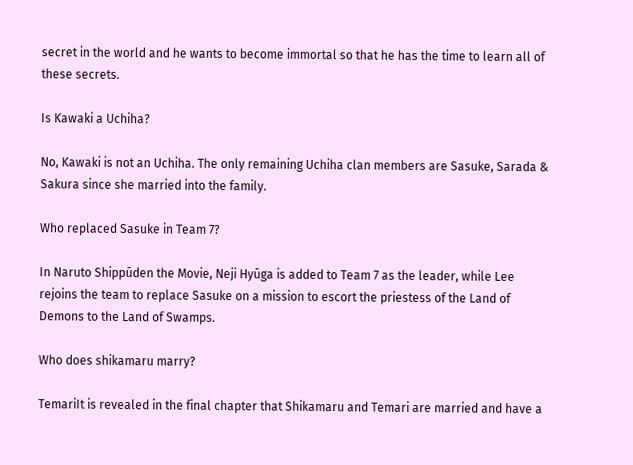secret in the world and he wants to become immortal so that he has the time to learn all of these secrets.

Is Kawaki a Uchiha?

No, Kawaki is not an Uchiha. The only remaining Uchiha clan members are Sasuke, Sarada & Sakura since she married into the family.

Who replaced Sasuke in Team 7?

In Naruto Shippūden the Movie, Neji Hyūga is added to Team 7 as the leader, while Lee rejoins the team to replace Sasuke on a mission to escort the priestess of the Land of Demons to the Land of Swamps.

Who does shikamaru marry?

TemariIt is revealed in the final chapter that Shikamaru and Temari are married and have a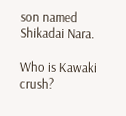son named Shikadai Nara.

Who is Kawaki crush?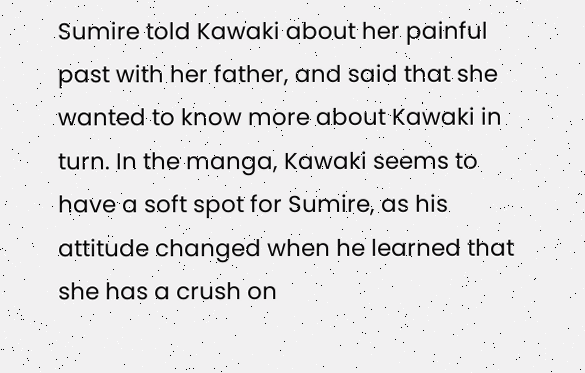Sumire told Kawaki about her painful past with her father, and said that she wanted to know more about Kawaki in turn. In the manga, Kawaki seems to have a soft spot for Sumire, as his attitude changed when he learned that she has a crush on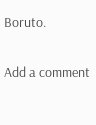Boruto.

Add a comment